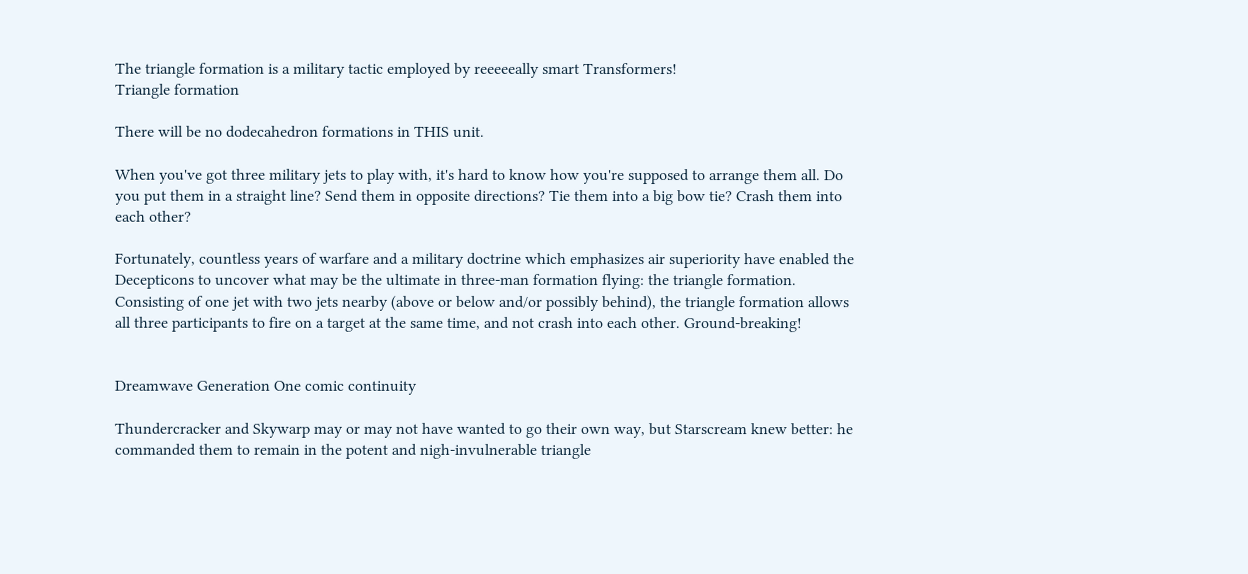The triangle formation is a military tactic employed by reeeeeally smart Transformers!
Triangle formation

There will be no dodecahedron formations in THIS unit.

When you've got three military jets to play with, it's hard to know how you're supposed to arrange them all. Do you put them in a straight line? Send them in opposite directions? Tie them into a big bow tie? Crash them into each other?

Fortunately, countless years of warfare and a military doctrine which emphasizes air superiority have enabled the Decepticons to uncover what may be the ultimate in three-man formation flying: the triangle formation. Consisting of one jet with two jets nearby (above or below and/or possibly behind), the triangle formation allows all three participants to fire on a target at the same time, and not crash into each other. Ground-breaking!


Dreamwave Generation One comic continuity

Thundercracker and Skywarp may or may not have wanted to go their own way, but Starscream knew better: he commanded them to remain in the potent and nigh-invulnerable triangle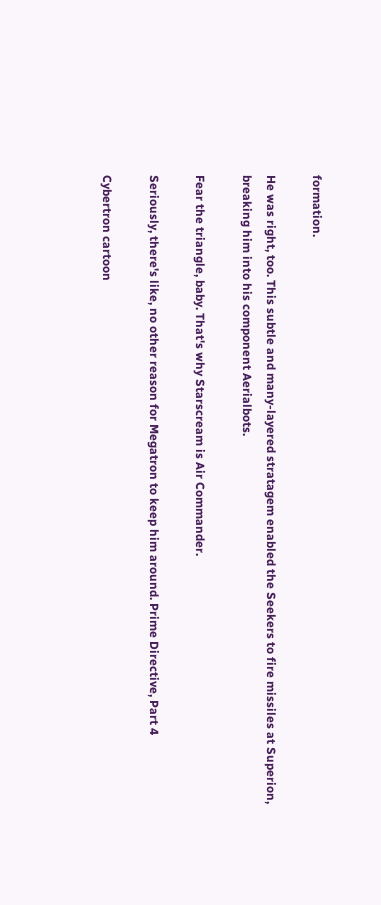formation.

He was right, too. This subtle and many-layered stratagem enabled the Seekers to fire missiles at Superion, breaking him into his component Aerialbots.

Fear the triangle, baby. That's why Starscream is Air Commander.

Seriously, there's like, no other reason for Megatron to keep him around. Prime Directive, Part 4

Cybertron cartoon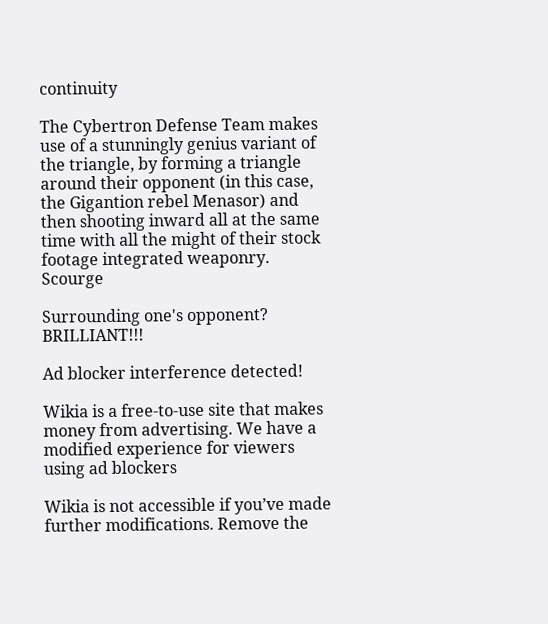continuity

The Cybertron Defense Team makes use of a stunningly genius variant of the triangle, by forming a triangle around their opponent (in this case, the Gigantion rebel Menasor) and then shooting inward all at the same time with all the might of their stock footage integrated weaponry. Scourge

Surrounding one's opponent? BRILLIANT!!!

Ad blocker interference detected!

Wikia is a free-to-use site that makes money from advertising. We have a modified experience for viewers using ad blockers

Wikia is not accessible if you’ve made further modifications. Remove the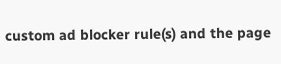custom ad blocker rule(s) and the page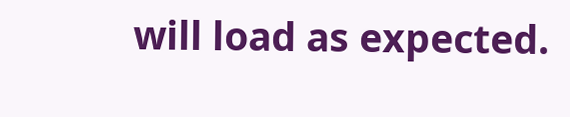will load as expected.